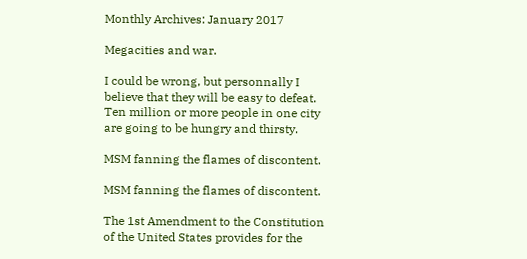Monthly Archives: January 2017

Megacities and war.

I could be wrong, but personnally I believe that they will be easy to defeat.  Ten million or more people in one city are going to be hungry and thirsty.

MSM fanning the flames of discontent.

MSM fanning the flames of discontent.

The 1st Amendment to the Constitution of the United States provides for the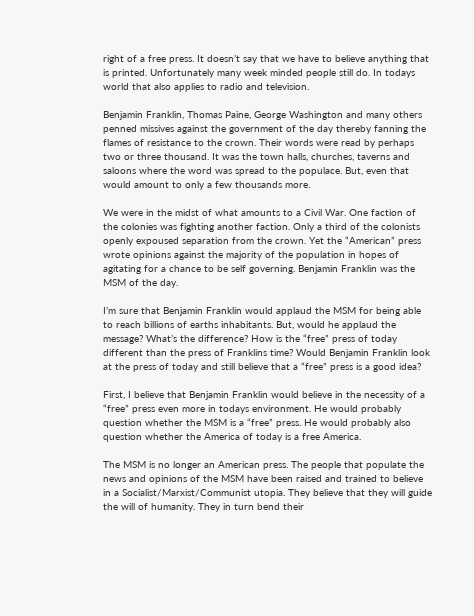right of a free press. It doesn’t say that we have to believe anything that is printed. Unfortunately many week minded people still do. In todays world that also applies to radio and television.

Benjamin Franklin, Thomas Paine, George Washington and many others penned missives against the government of the day thereby fanning the flames of resistance to the crown. Their words were read by perhaps two or three thousand. It was the town halls, churches, taverns and saloons where the word was spread to the populace. But, even that would amount to only a few thousands more.

We were in the midst of what amounts to a Civil War. One faction of the colonies was fighting another faction. Only a third of the colonists openly expoused separation from the crown. Yet the “American” press wrote opinions against the majority of the population in hopes of agitating for a chance to be self governing. Benjamin Franklin was the MSM of the day.

I’m sure that Benjamin Franklin would applaud the MSM for being able to reach billions of earths inhabitants. But, would he applaud the message? What’s the difference? How is the “free” press of today different than the press of Franklins time? Would Benjamin Franklin look at the press of today and still believe that a “free” press is a good idea?

First, I believe that Benjamin Franklin would believe in the necessity of a “free” press even more in todays environment. He would probably question whether the MSM is a “free” press. He would probably also question whether the America of today is a free America.

The MSM is no longer an American press. The people that populate the news and opinions of the MSM have been raised and trained to believe in a Socialist/Marxist/Communist utopia. They believe that they will guide the will of humanity. They in turn bend their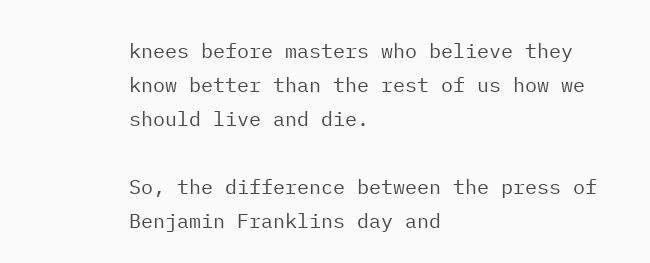knees before masters who believe they know better than the rest of us how we should live and die.

So, the difference between the press of Benjamin Franklins day and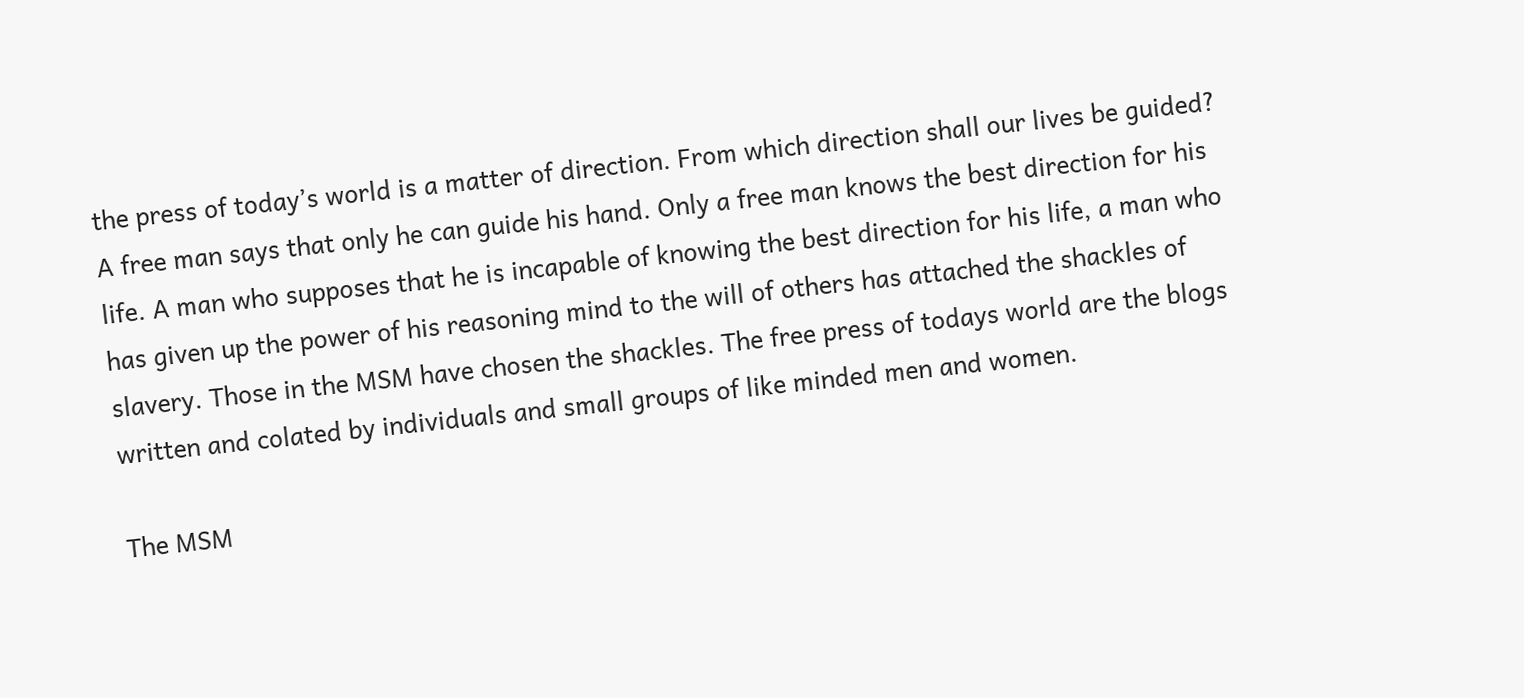the press of today’s world is a matter of direction. From which direction shall our lives be guided? A free man says that only he can guide his hand. Only a free man knows the best direction for his life. A man who supposes that he is incapable of knowing the best direction for his life, a man who has given up the power of his reasoning mind to the will of others has attached the shackles of slavery. Those in the MSM have chosen the shackles. The free press of todays world are the blogs written and colated by individuals and small groups of like minded men and women.

The MSM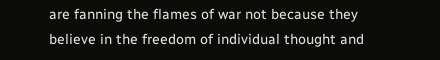are fanning the flames of war not because they believe in the freedom of individual thought and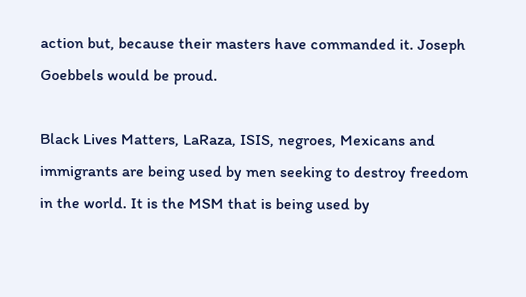action but, because their masters have commanded it. Joseph Goebbels would be proud.

Black Lives Matters, LaRaza, ISIS, negroes, Mexicans and immigrants are being used by men seeking to destroy freedom in the world. It is the MSM that is being used by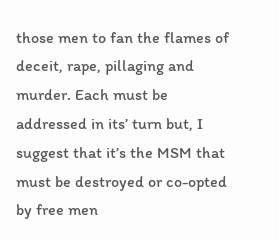those men to fan the flames of deceit, rape, pillaging and murder. Each must be addressed in its’ turn but, I suggest that it’s the MSM that must be destroyed or co-opted by free men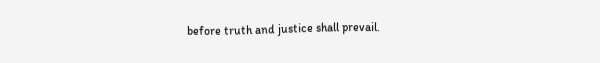before truth and justice shall prevail.